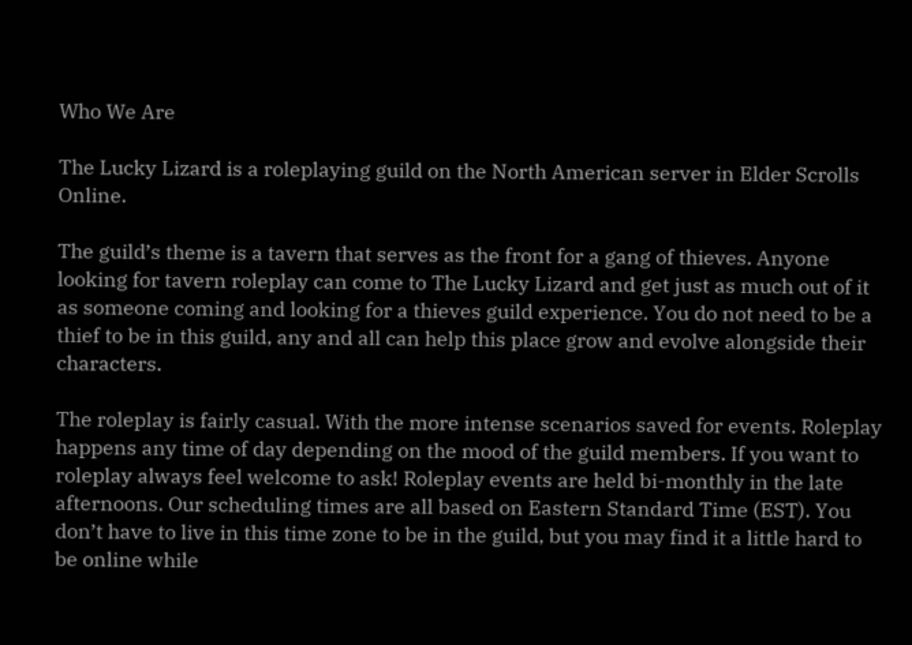Who We Are

The Lucky Lizard is a roleplaying guild on the North American server in Elder Scrolls Online.

The guild’s theme is a tavern that serves as the front for a gang of thieves. Anyone looking for tavern roleplay can come to The Lucky Lizard and get just as much out of it as someone coming and looking for a thieves guild experience. You do not need to be a thief to be in this guild, any and all can help this place grow and evolve alongside their characters.

The roleplay is fairly casual. With the more intense scenarios saved for events. Roleplay happens any time of day depending on the mood of the guild members. If you want to roleplay always feel welcome to ask! Roleplay events are held bi-monthly in the late afternoons. Our scheduling times are all based on Eastern Standard Time (EST). You don’t have to live in this time zone to be in the guild, but you may find it a little hard to be online while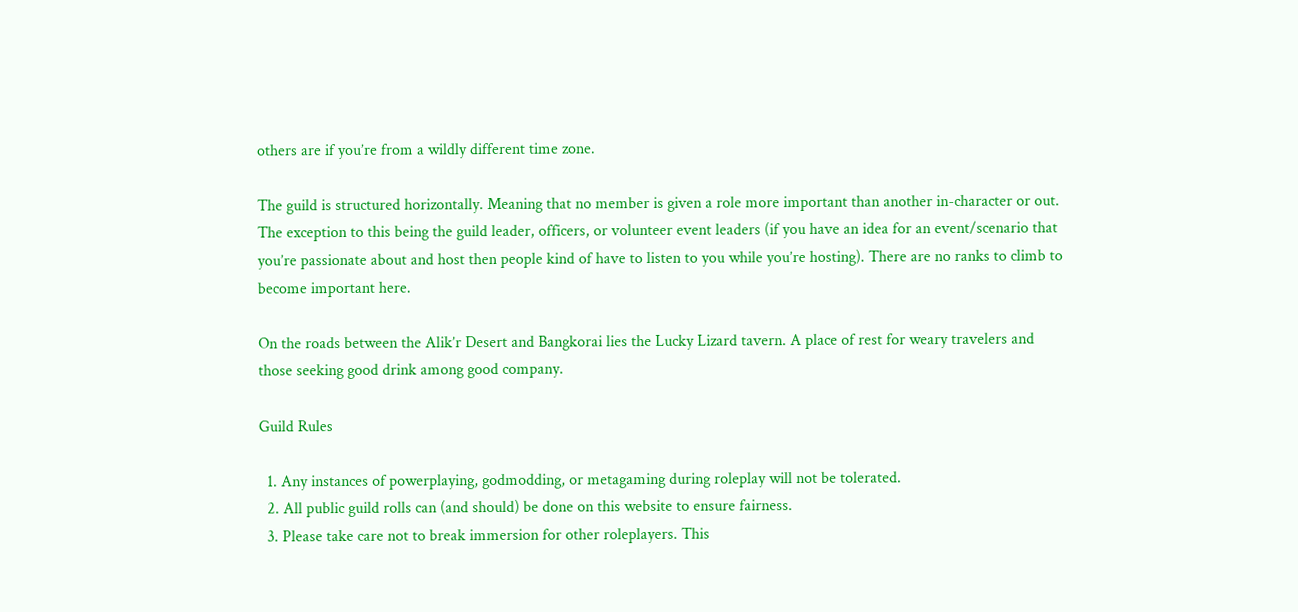others are if you’re from a wildly different time zone.

The guild is structured horizontally. Meaning that no member is given a role more important than another in-character or out. The exception to this being the guild leader, officers, or volunteer event leaders (if you have an idea for an event/scenario that you’re passionate about and host then people kind of have to listen to you while you’re hosting). There are no ranks to climb to become important here.

On the roads between the Alik’r Desert and Bangkorai lies the Lucky Lizard tavern. A place of rest for weary travelers and those seeking good drink among good company.

Guild Rules

  1. Any instances of powerplaying, godmodding, or metagaming during roleplay will not be tolerated.
  2. All public guild rolls can (and should) be done on this website to ensure fairness.
  3. Please take care not to break immersion for other roleplayers. This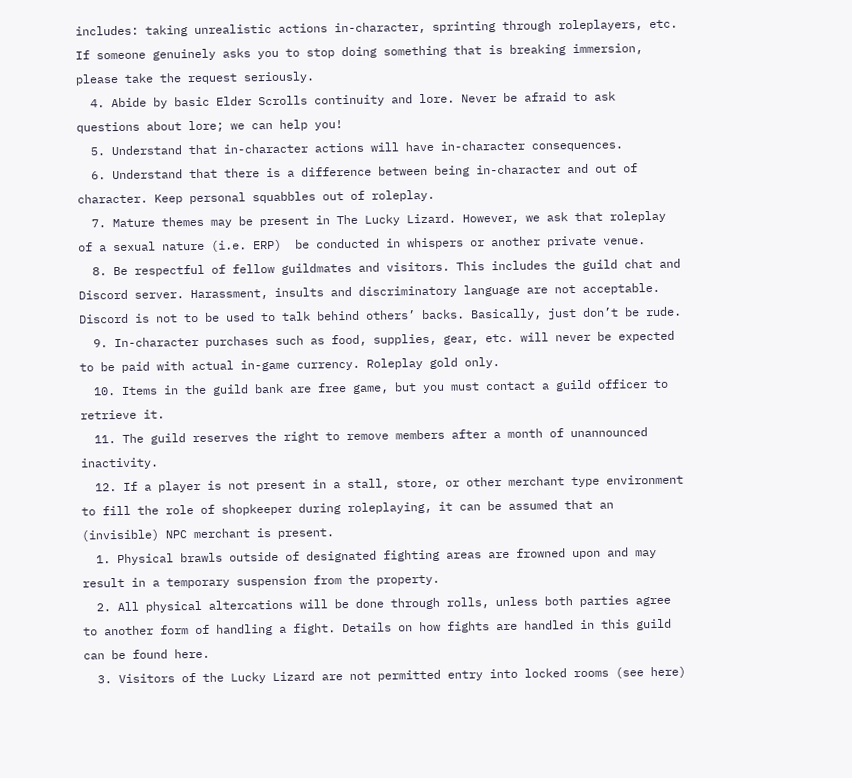includes: taking unrealistic actions in-character, sprinting through roleplayers, etc. If someone genuinely asks you to stop doing something that is breaking immersion, please take the request seriously.
  4. Abide by basic Elder Scrolls continuity and lore. Never be afraid to ask questions about lore; we can help you!
  5. Understand that in-character actions will have in-character consequences.
  6. Understand that there is a difference between being in-character and out of character. Keep personal squabbles out of roleplay.
  7. Mature themes may be present in The Lucky Lizard. However, we ask that roleplay of a sexual nature (i.e. ERP)  be conducted in whispers or another private venue.
  8. Be respectful of fellow guildmates and visitors. This includes the guild chat and Discord server. Harassment, insults and discriminatory language are not acceptable. Discord is not to be used to talk behind others’ backs. Basically, just don’t be rude.
  9. In-character purchases such as food, supplies, gear, etc. will never be expected to be paid with actual in-game currency. Roleplay gold only.
  10. Items in the guild bank are free game, but you must contact a guild officer to retrieve it.
  11. The guild reserves the right to remove members after a month of unannounced inactivity.
  12. If a player is not present in a stall, store, or other merchant type environment to fill the role of shopkeeper during roleplaying, it can be assumed that an (invisible) NPC merchant is present.
  1. Physical brawls outside of designated fighting areas are frowned upon and may result in a temporary suspension from the property.
  2. All physical altercations will be done through rolls, unless both parties agree to another form of handling a fight. Details on how fights are handled in this guild can be found here.
  3. Visitors of the Lucky Lizard are not permitted entry into locked rooms (see here)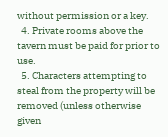without permission or a key.
  4. Private rooms above the tavern must be paid for prior to use.
  5. Characters attempting to steal from the property will be removed (unless otherwise given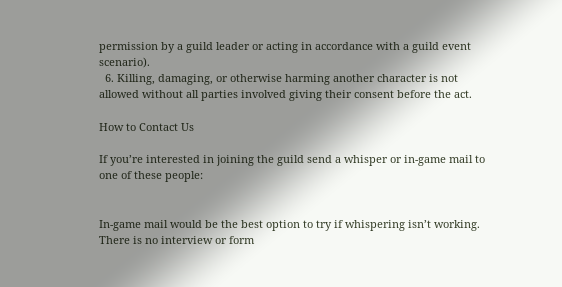permission by a guild leader or acting in accordance with a guild event scenario).
  6. Killing, damaging, or otherwise harming another character is not allowed without all parties involved giving their consent before the act.

How to Contact Us

If you’re interested in joining the guild send a whisper or in-game mail to one of these people:


In-game mail would be the best option to try if whispering isn’t working. There is no interview or form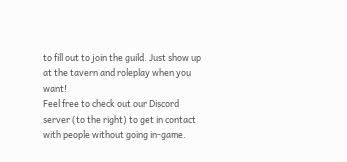to fill out to join the guild. Just show up at the tavern and roleplay when you want!
Feel free to check out our Discord server (to the right) to get in contact with people without going in-game.